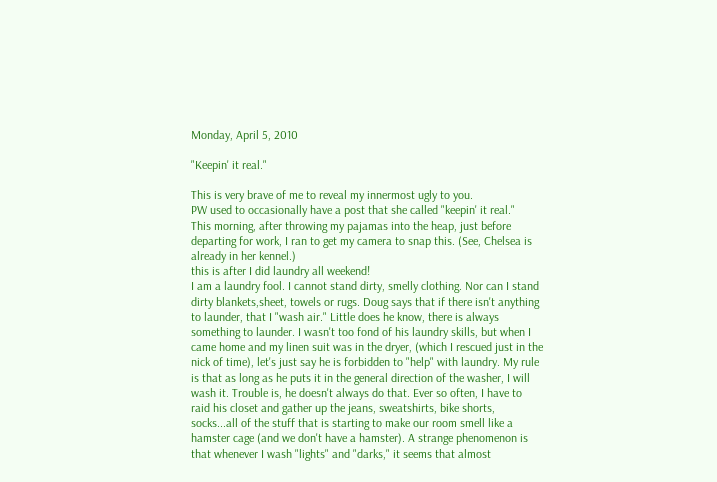Monday, April 5, 2010

"Keepin' it real."

This is very brave of me to reveal my innermost ugly to you.
PW used to occasionally have a post that she called "keepin' it real."
This morning, after throwing my pajamas into the heap, just before departing for work, I ran to get my camera to snap this. (See, Chelsea is already in her kennel.)
this is after I did laundry all weekend!
I am a laundry fool. I cannot stand dirty, smelly clothing. Nor can I stand dirty blankets,sheet, towels or rugs. Doug says that if there isn't anything to launder, that I "wash air." Little does he know, there is always something to launder. I wasn't too fond of his laundry skills, but when I came home and my linen suit was in the dryer, (which I rescued just in the nick of time), let's just say he is forbidden to "help" with laundry. My rule is that as long as he puts it in the general direction of the washer, I will wash it. Trouble is, he doesn't always do that. Ever so often, I have to raid his closet and gather up the jeans, sweatshirts, bike shorts, socks...all of the stuff that is starting to make our room smell like a hamster cage (and we don't have a hamster). A strange phenomenon is that whenever I wash "lights" and "darks," it seems that almost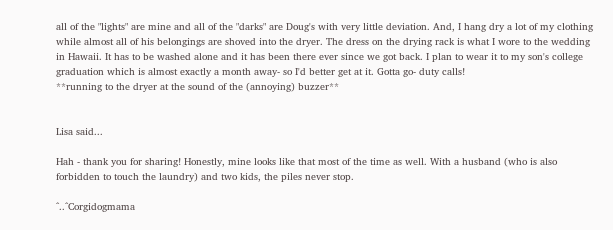all of the "lights" are mine and all of the "darks" are Doug's with very little deviation. And, I hang dry a lot of my clothing while almost all of his belongings are shoved into the dryer. The dress on the drying rack is what I wore to the wedding in Hawaii. It has to be washed alone and it has been there ever since we got back. I plan to wear it to my son's college graduation which is almost exactly a month away- so I'd better get at it. Gotta go- duty calls!
**running to the dryer at the sound of the (annoying) buzzer**


Lisa said...

Hah - thank you for sharing! Honestly, mine looks like that most of the time as well. With a husband (who is also forbidden to touch the laundry) and two kids, the piles never stop.

^..^Corgidogmama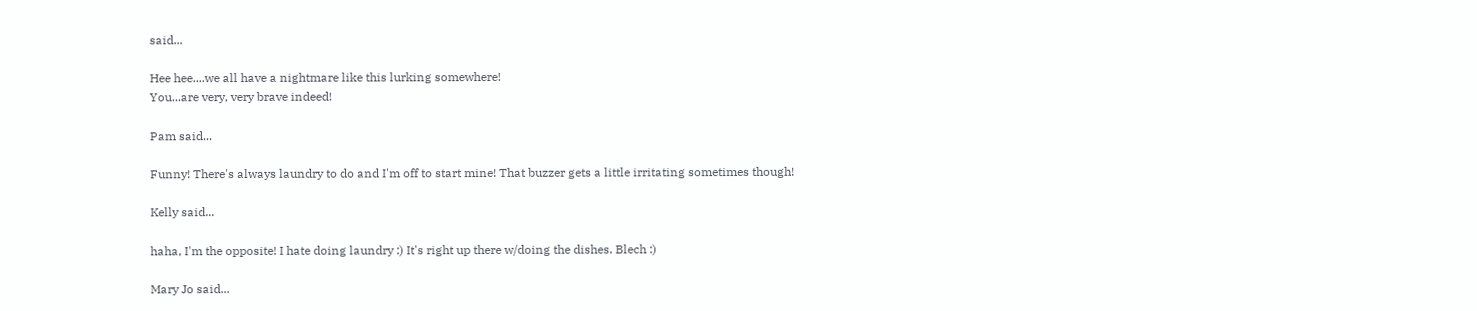said...

Hee hee....we all have a nightmare like this lurking somewhere!
You...are very, very brave indeed!

Pam said...

Funny! There's always laundry to do and I'm off to start mine! That buzzer gets a little irritating sometimes though!

Kelly said...

haha, I'm the opposite! I hate doing laundry :) It's right up there w/doing the dishes. Blech :)

Mary Jo said...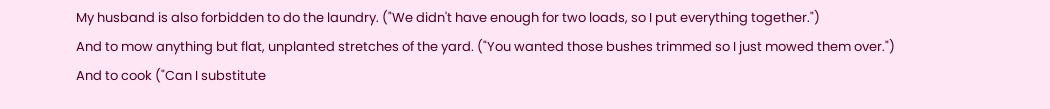My husband is also forbidden to do the laundry. ("We didn't have enough for two loads, so I put everything together.")
And to mow anything but flat, unplanted stretches of the yard. ("You wanted those bushes trimmed so I just mowed them over.")
And to cook ("Can I substitute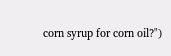corn syrup for corn oil?")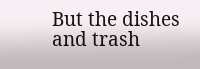But the dishes and trash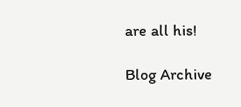are all his!

Blog Archive